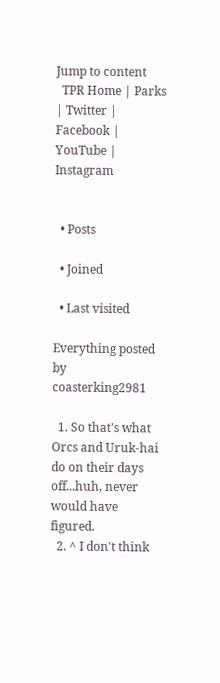Jump to content
  TPR Home | Parks | Twitter | Facebook | YouTube | Instagram


  • Posts

  • Joined

  • Last visited

Everything posted by coasterking2981

  1. So that's what Orcs and Uruk-hai do on their days off...huh, never would have figured.
  2. ^ I don't think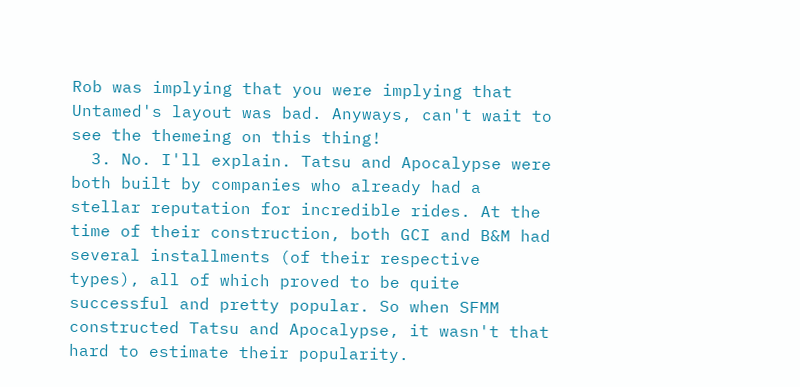Rob was implying that you were implying that Untamed's layout was bad. Anyways, can't wait to see the themeing on this thing!
  3. No. I'll explain. Tatsu and Apocalypse were both built by companies who already had a stellar reputation for incredible rides. At the time of their construction, both GCI and B&M had several installments (of their respective types), all of which proved to be quite successful and pretty popular. So when SFMM constructed Tatsu and Apocalypse, it wasn't that hard to estimate their popularity.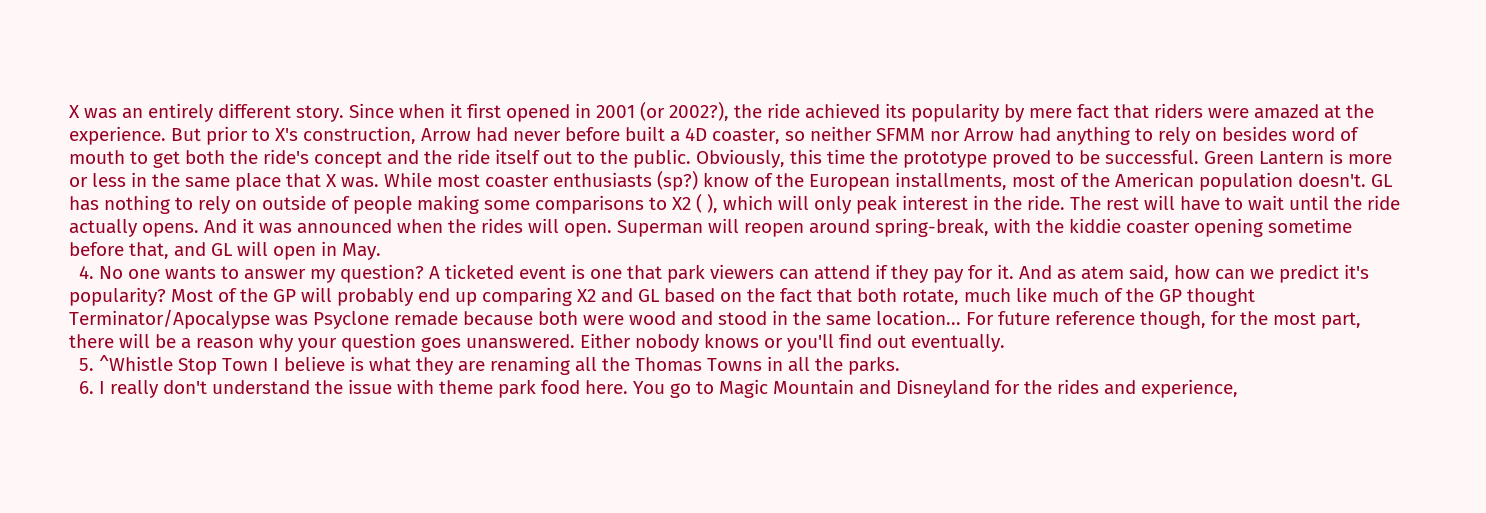X was an entirely different story. Since when it first opened in 2001 (or 2002?), the ride achieved its popularity by mere fact that riders were amazed at the experience. But prior to X's construction, Arrow had never before built a 4D coaster, so neither SFMM nor Arrow had anything to rely on besides word of mouth to get both the ride's concept and the ride itself out to the public. Obviously, this time the prototype proved to be successful. Green Lantern is more or less in the same place that X was. While most coaster enthusiasts (sp?) know of the European installments, most of the American population doesn't. GL has nothing to rely on outside of people making some comparisons to X2 ( ), which will only peak interest in the ride. The rest will have to wait until the ride actually opens. And it was announced when the rides will open. Superman will reopen around spring-break, with the kiddie coaster opening sometime before that, and GL will open in May.
  4. No one wants to answer my question? A ticketed event is one that park viewers can attend if they pay for it. And as atem said, how can we predict it's popularity? Most of the GP will probably end up comparing X2 and GL based on the fact that both rotate, much like much of the GP thought Terminator/Apocalypse was Psyclone remade because both were wood and stood in the same location... For future reference though, for the most part, there will be a reason why your question goes unanswered. Either nobody knows or you'll find out eventually.
  5. ^Whistle Stop Town I believe is what they are renaming all the Thomas Towns in all the parks.
  6. I really don't understand the issue with theme park food here. You go to Magic Mountain and Disneyland for the rides and experience,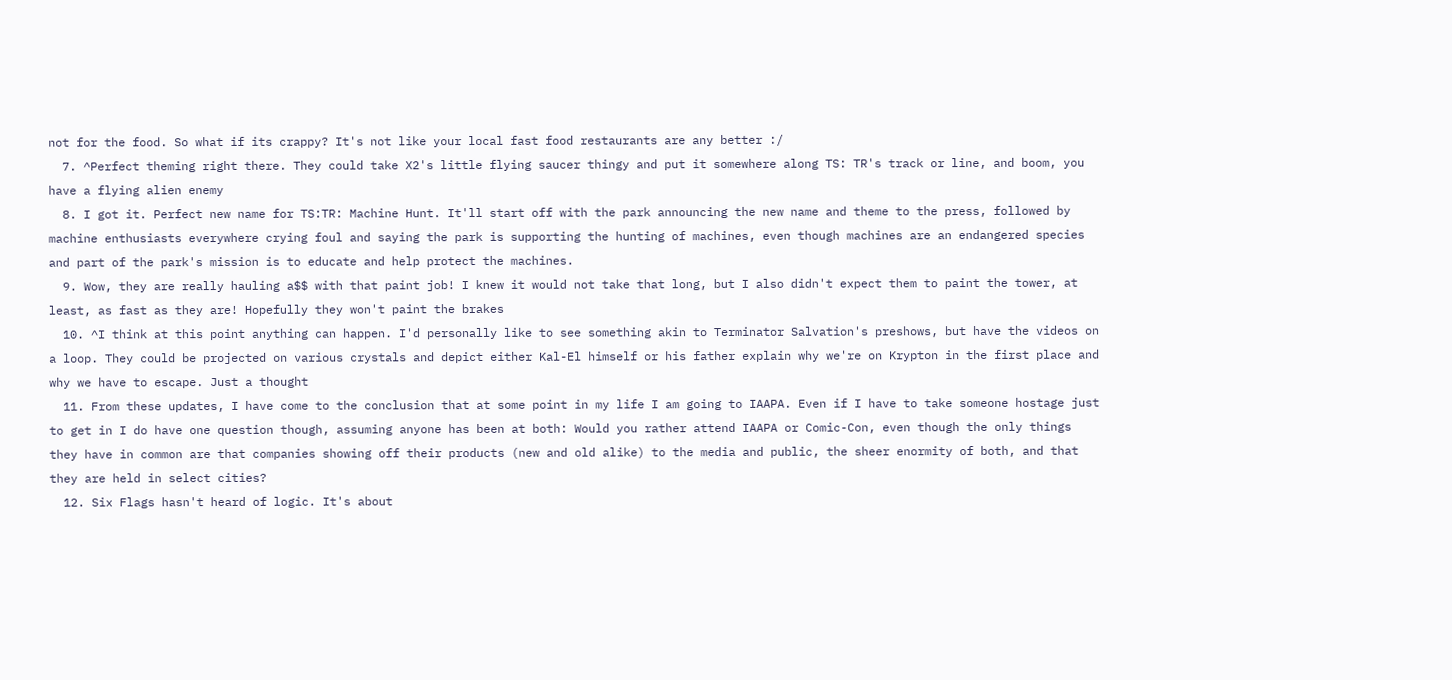not for the food. So what if its crappy? It's not like your local fast food restaurants are any better :/
  7. ^Perfect theming right there. They could take X2's little flying saucer thingy and put it somewhere along TS: TR's track or line, and boom, you have a flying alien enemy
  8. I got it. Perfect new name for TS:TR: Machine Hunt. It'll start off with the park announcing the new name and theme to the press, followed by machine enthusiasts everywhere crying foul and saying the park is supporting the hunting of machines, even though machines are an endangered species and part of the park's mission is to educate and help protect the machines.
  9. Wow, they are really hauling a$$ with that paint job! I knew it would not take that long, but I also didn't expect them to paint the tower, at least, as fast as they are! Hopefully they won't paint the brakes
  10. ^I think at this point anything can happen. I'd personally like to see something akin to Terminator Salvation's preshows, but have the videos on a loop. They could be projected on various crystals and depict either Kal-El himself or his father explain why we're on Krypton in the first place and why we have to escape. Just a thought
  11. From these updates, I have come to the conclusion that at some point in my life I am going to IAAPA. Even if I have to take someone hostage just to get in I do have one question though, assuming anyone has been at both: Would you rather attend IAAPA or Comic-Con, even though the only things they have in common are that companies showing off their products (new and old alike) to the media and public, the sheer enormity of both, and that they are held in select cities?
  12. Six Flags hasn't heard of logic. It's about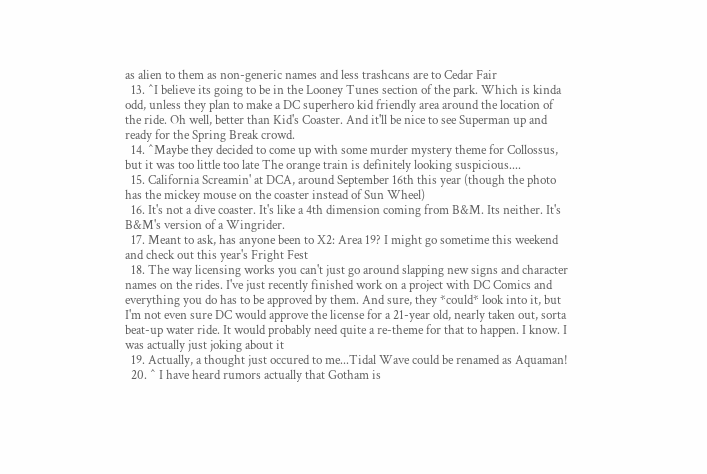as alien to them as non-generic names and less trashcans are to Cedar Fair
  13. ^I believe its going to be in the Looney Tunes section of the park. Which is kinda odd, unless they plan to make a DC superhero kid friendly area around the location of the ride. Oh well, better than Kid's Coaster. And it'll be nice to see Superman up and ready for the Spring Break crowd.
  14. ^Maybe they decided to come up with some murder mystery theme for Collossus, but it was too little too late The orange train is definitely looking suspicious....
  15. California Screamin' at DCA, around September 16th this year (though the photo has the mickey mouse on the coaster instead of Sun Wheel)
  16. It's not a dive coaster. It's like a 4th dimension coming from B&M. Its neither. It's B&M's version of a Wingrider.
  17. Meant to ask, has anyone been to X2: Area 19? I might go sometime this weekend and check out this year's Fright Fest
  18. The way licensing works you can't just go around slapping new signs and character names on the rides. I've just recently finished work on a project with DC Comics and everything you do has to be approved by them. And sure, they *could* look into it, but I'm not even sure DC would approve the license for a 21-year old, nearly taken out, sorta beat-up water ride. It would probably need quite a re-theme for that to happen. I know. I was actually just joking about it
  19. Actually, a thought just occured to me...Tidal Wave could be renamed as Aquaman!
  20. ^ I have heard rumors actually that Gotham is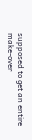supposed to get an entire make-over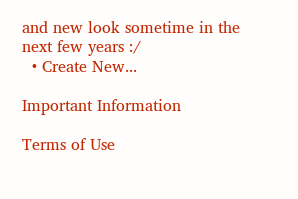and new look sometime in the next few years :/
  • Create New...

Important Information

Terms of Use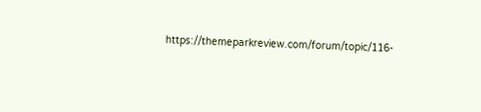https://themeparkreview.com/forum/topic/116-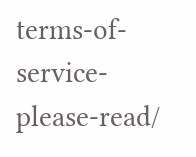terms-of-service-please-read/